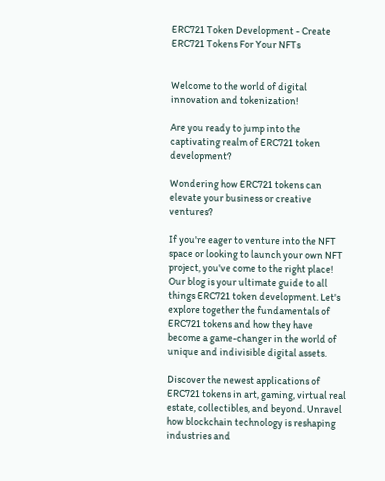ERC721 Token Development - Create ERC721 Tokens For Your NFTs


Welcome to the world of digital innovation and tokenization!

Are you ready to jump into the captivating realm of ERC721 token development?

Wondering how ERC721 tokens can elevate your business or creative ventures?

If you're eager to venture into the NFT space or looking to launch your own NFT project, you've come to the right place! Our blog is your ultimate guide to all things ERC721 token development. Let's explore together the fundamentals of ERC721 tokens and how they have become a game-changer in the world of unique and indivisible digital assets.

Discover the newest applications of ERC721 tokens in art, gaming, virtual real estate, collectibles, and beyond. Unravel how blockchain technology is reshaping industries and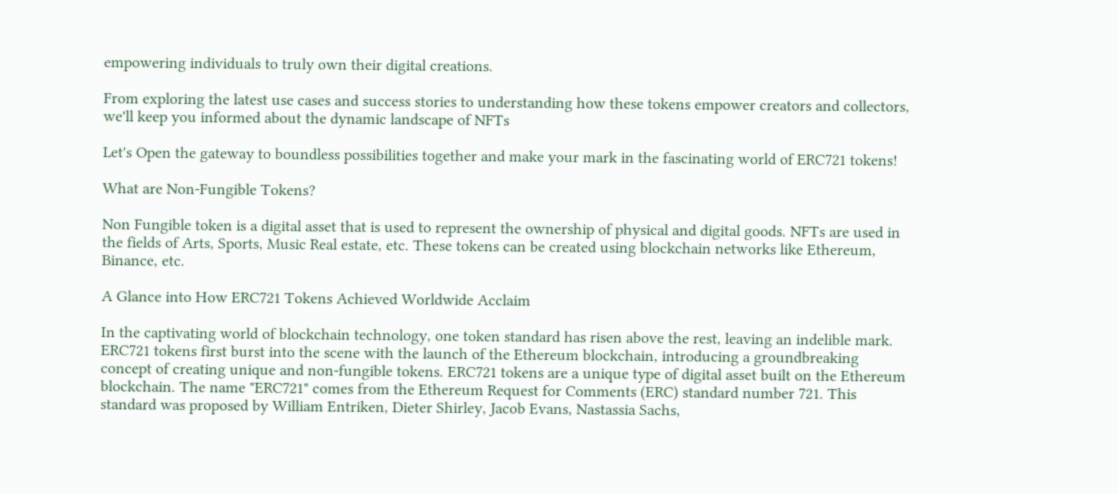empowering individuals to truly own their digital creations.

From exploring the latest use cases and success stories to understanding how these tokens empower creators and collectors, we'll keep you informed about the dynamic landscape of NFTs

Let's Open the gateway to boundless possibilities together and make your mark in the fascinating world of ERC721 tokens!

What are Non-Fungible Tokens?

Non Fungible token is a digital asset that is used to represent the ownership of physical and digital goods. NFTs are used in the fields of Arts, Sports, Music Real estate, etc. These tokens can be created using blockchain networks like Ethereum, Binance, etc.

A Glance into How ERC721 Tokens Achieved Worldwide Acclaim

In the captivating world of blockchain technology, one token standard has risen above the rest, leaving an indelible mark. ERC721 tokens first burst into the scene with the launch of the Ethereum blockchain, introducing a groundbreaking concept of creating unique and non-fungible tokens. ERC721 tokens are a unique type of digital asset built on the Ethereum blockchain. The name "ERC721" comes from the Ethereum Request for Comments (ERC) standard number 721. This standard was proposed by William Entriken, Dieter Shirley, Jacob Evans, Nastassia Sachs,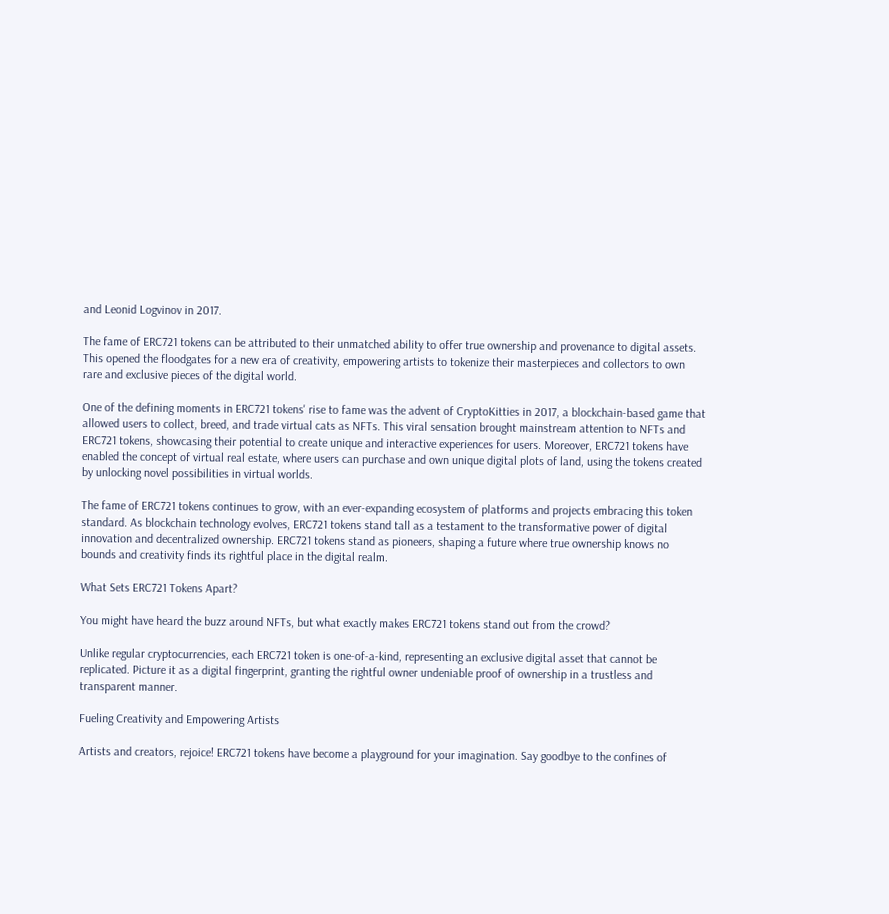and Leonid Logvinov in 2017.

The fame of ERC721 tokens can be attributed to their unmatched ability to offer true ownership and provenance to digital assets. This opened the floodgates for a new era of creativity, empowering artists to tokenize their masterpieces and collectors to own rare and exclusive pieces of the digital world.

One of the defining moments in ERC721 tokens' rise to fame was the advent of CryptoKitties in 2017, a blockchain-based game that allowed users to collect, breed, and trade virtual cats as NFTs. This viral sensation brought mainstream attention to NFTs and ERC721 tokens, showcasing their potential to create unique and interactive experiences for users. Moreover, ERC721 tokens have enabled the concept of virtual real estate, where users can purchase and own unique digital plots of land, using the tokens created by unlocking novel possibilities in virtual worlds.

The fame of ERC721 tokens continues to grow, with an ever-expanding ecosystem of platforms and projects embracing this token standard. As blockchain technology evolves, ERC721 tokens stand tall as a testament to the transformative power of digital innovation and decentralized ownership. ERC721 tokens stand as pioneers, shaping a future where true ownership knows no bounds and creativity finds its rightful place in the digital realm.

What Sets ERC721 Tokens Apart?

You might have heard the buzz around NFTs, but what exactly makes ERC721 tokens stand out from the crowd?

Unlike regular cryptocurrencies, each ERC721 token is one-of-a-kind, representing an exclusive digital asset that cannot be replicated. Picture it as a digital fingerprint, granting the rightful owner undeniable proof of ownership in a trustless and transparent manner.

Fueling Creativity and Empowering Artists

Artists and creators, rejoice! ERC721 tokens have become a playground for your imagination. Say goodbye to the confines of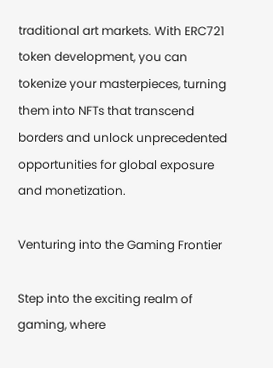traditional art markets. With ERC721 token development, you can tokenize your masterpieces, turning them into NFTs that transcend borders and unlock unprecedented opportunities for global exposure and monetization.

Venturing into the Gaming Frontier

Step into the exciting realm of gaming, where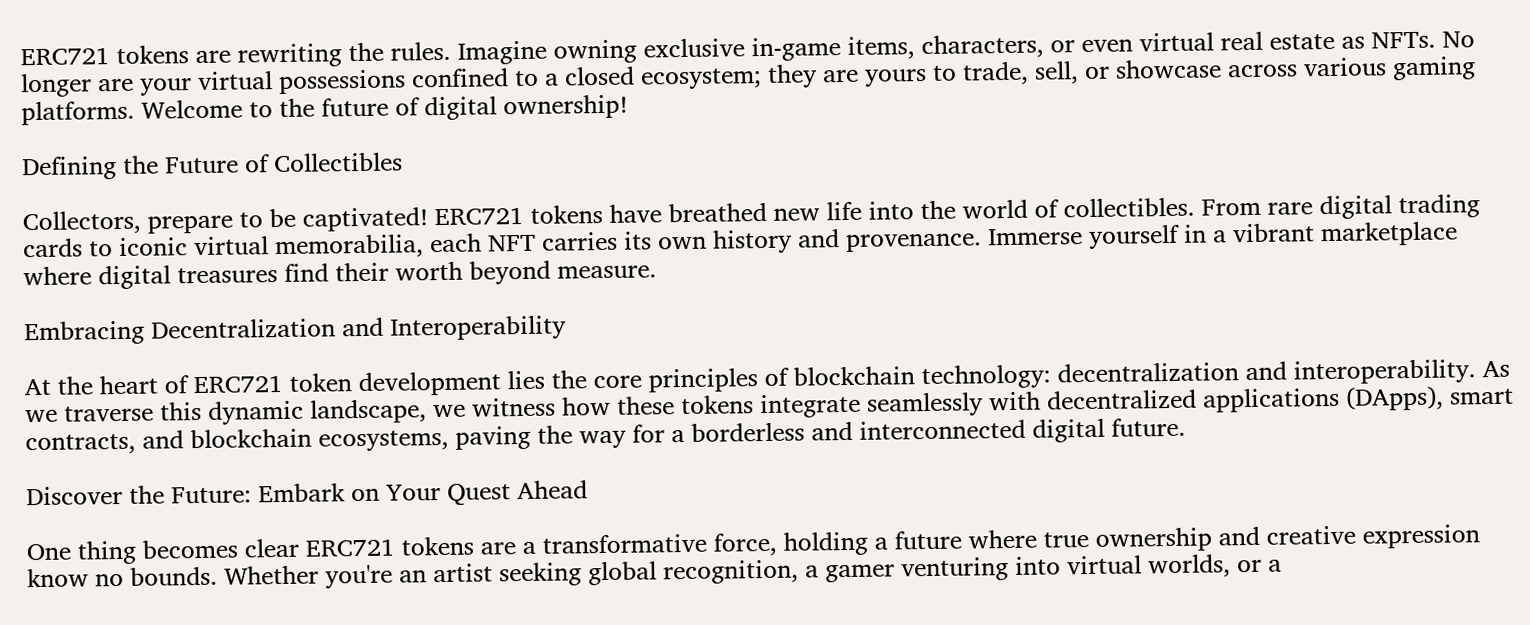ERC721 tokens are rewriting the rules. Imagine owning exclusive in-game items, characters, or even virtual real estate as NFTs. No longer are your virtual possessions confined to a closed ecosystem; they are yours to trade, sell, or showcase across various gaming platforms. Welcome to the future of digital ownership!

Defining the Future of Collectibles

Collectors, prepare to be captivated! ERC721 tokens have breathed new life into the world of collectibles. From rare digital trading cards to iconic virtual memorabilia, each NFT carries its own history and provenance. Immerse yourself in a vibrant marketplace where digital treasures find their worth beyond measure.

Embracing Decentralization and Interoperability

At the heart of ERC721 token development lies the core principles of blockchain technology: decentralization and interoperability. As we traverse this dynamic landscape, we witness how these tokens integrate seamlessly with decentralized applications (DApps), smart contracts, and blockchain ecosystems, paving the way for a borderless and interconnected digital future.

Discover the Future: Embark on Your Quest Ahead

One thing becomes clear ERC721 tokens are a transformative force, holding a future where true ownership and creative expression know no bounds. Whether you're an artist seeking global recognition, a gamer venturing into virtual worlds, or a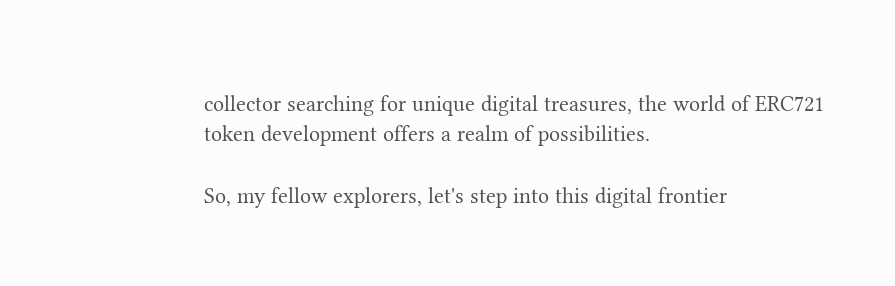collector searching for unique digital treasures, the world of ERC721 token development offers a realm of possibilities.

So, my fellow explorers, let's step into this digital frontier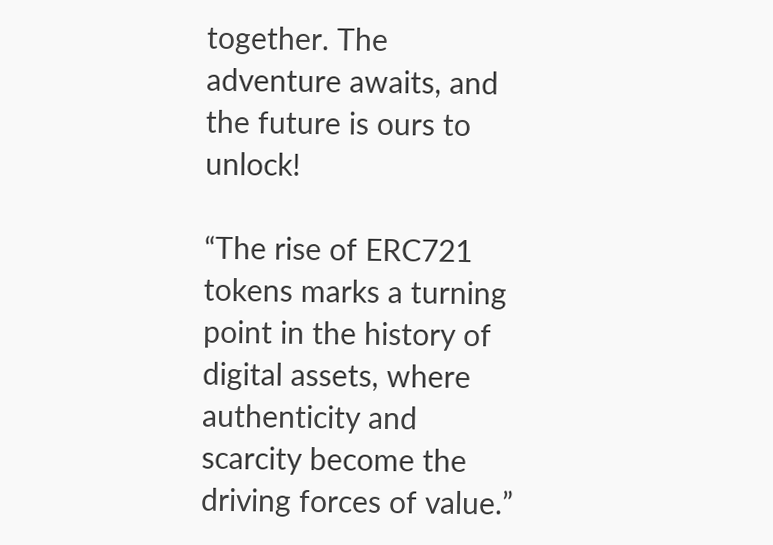together. The adventure awaits, and the future is ours to unlock!

“The rise of ERC721 tokens marks a turning point in the history of digital assets, where authenticity and scarcity become the driving forces of value.”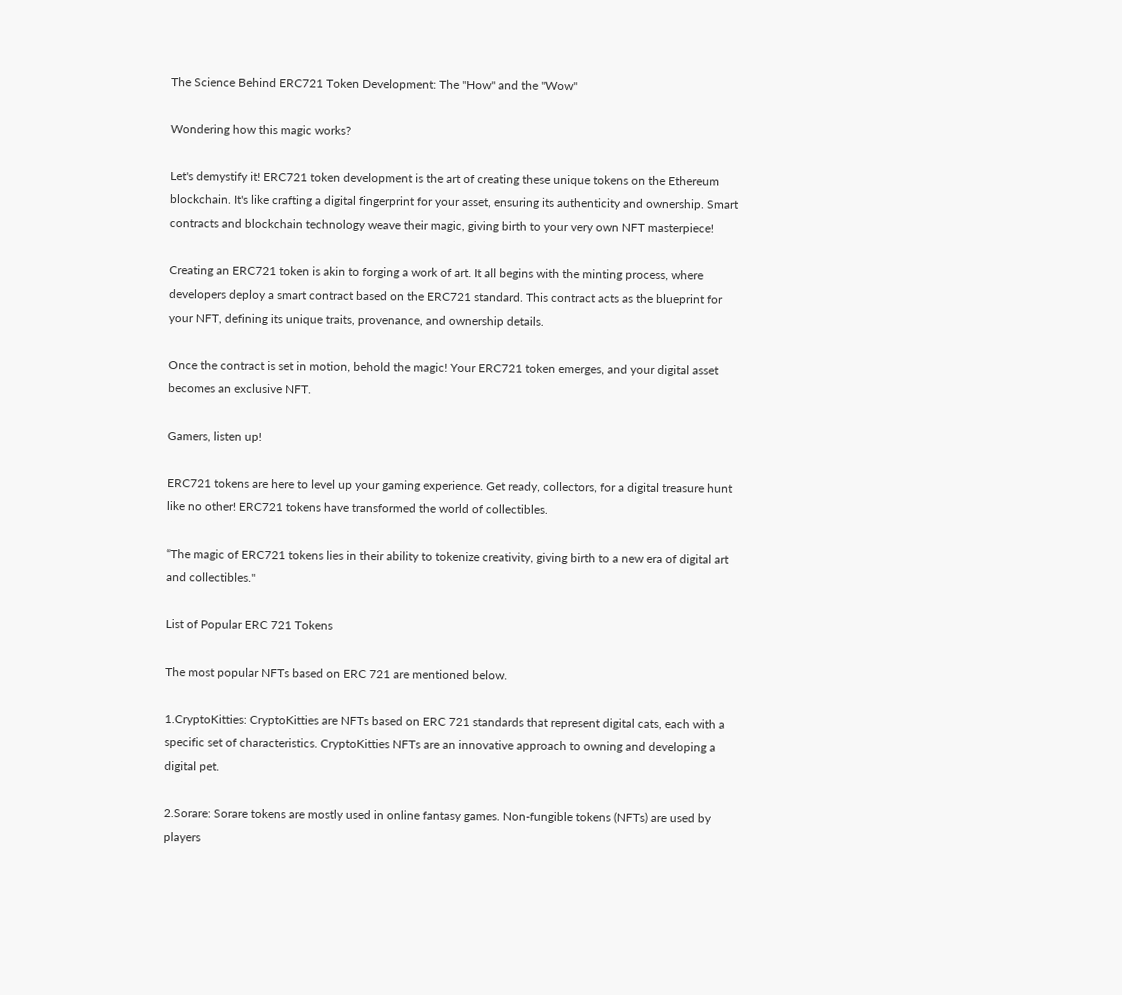The Science Behind ERC721 Token Development: The "How" and the "Wow"

Wondering how this magic works?

Let's demystify it! ERC721 token development is the art of creating these unique tokens on the Ethereum blockchain. It's like crafting a digital fingerprint for your asset, ensuring its authenticity and ownership. Smart contracts and blockchain technology weave their magic, giving birth to your very own NFT masterpiece!

Creating an ERC721 token is akin to forging a work of art. It all begins with the minting process, where developers deploy a smart contract based on the ERC721 standard. This contract acts as the blueprint for your NFT, defining its unique traits, provenance, and ownership details.

Once the contract is set in motion, behold the magic! Your ERC721 token emerges, and your digital asset becomes an exclusive NFT.

Gamers, listen up!

ERC721 tokens are here to level up your gaming experience. Get ready, collectors, for a digital treasure hunt like no other! ERC721 tokens have transformed the world of collectibles.

“The magic of ERC721 tokens lies in their ability to tokenize creativity, giving birth to a new era of digital art and collectibles."

List of Popular ERC 721 Tokens

The most popular NFTs based on ERC 721 are mentioned below.

1.CryptoKitties: CryptoKitties are NFTs based on ERC 721 standards that represent digital cats, each with a specific set of characteristics. CryptoKitties NFTs are an innovative approach to owning and developing a digital pet.

2.Sorare: Sorare tokens are mostly used in online fantasy games. Non-fungible tokens (NFTs) are used by players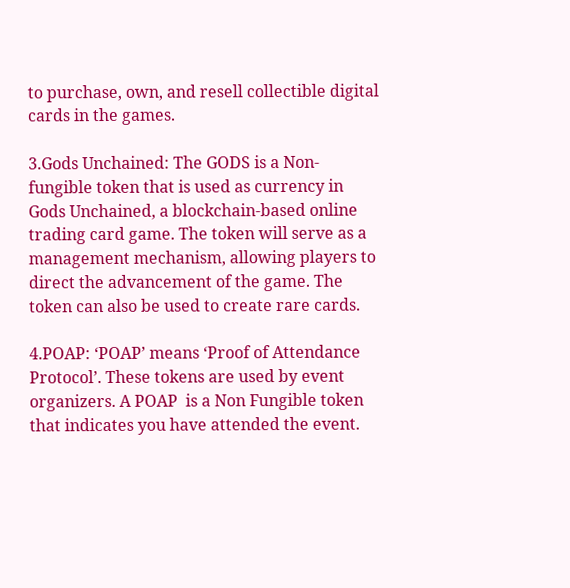to purchase, own, and resell collectible digital cards in the games.

3.Gods Unchained: The GODS is a Non-fungible token that is used as currency in Gods Unchained, a blockchain-based online trading card game. The token will serve as a management mechanism, allowing players to direct the advancement of the game. The token can also be used to create rare cards.

4.POAP: ‘POAP’ means ‘Proof of Attendance Protocol’. These tokens are used by event organizers. A POAP  is a Non Fungible token that indicates you have attended the event.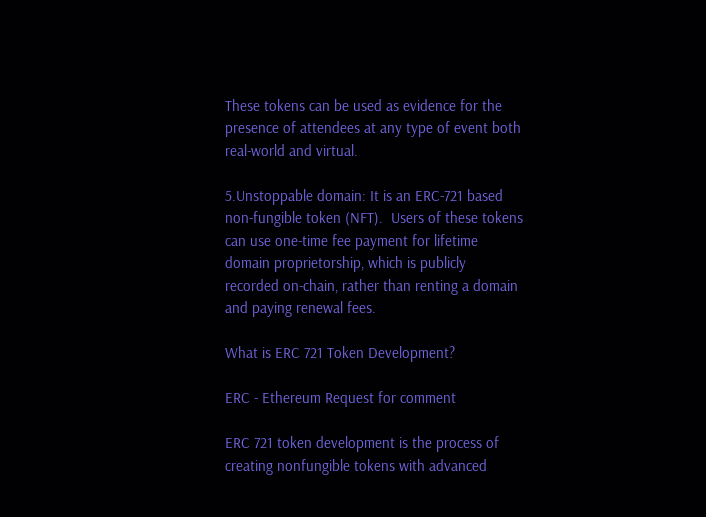These tokens can be used as evidence for the presence of attendees at any type of event both real-world and virtual.

5.Unstoppable domain: It is an ERC-721 based non-fungible token (NFT).  Users of these tokens can use one-time fee payment for lifetime domain proprietorship, which is publicly recorded on-chain, rather than renting a domain and paying renewal fees.

What is ERC 721 Token Development?

ERC - Ethereum Request for comment

ERC 721 token development is the process of creating nonfungible tokens with advanced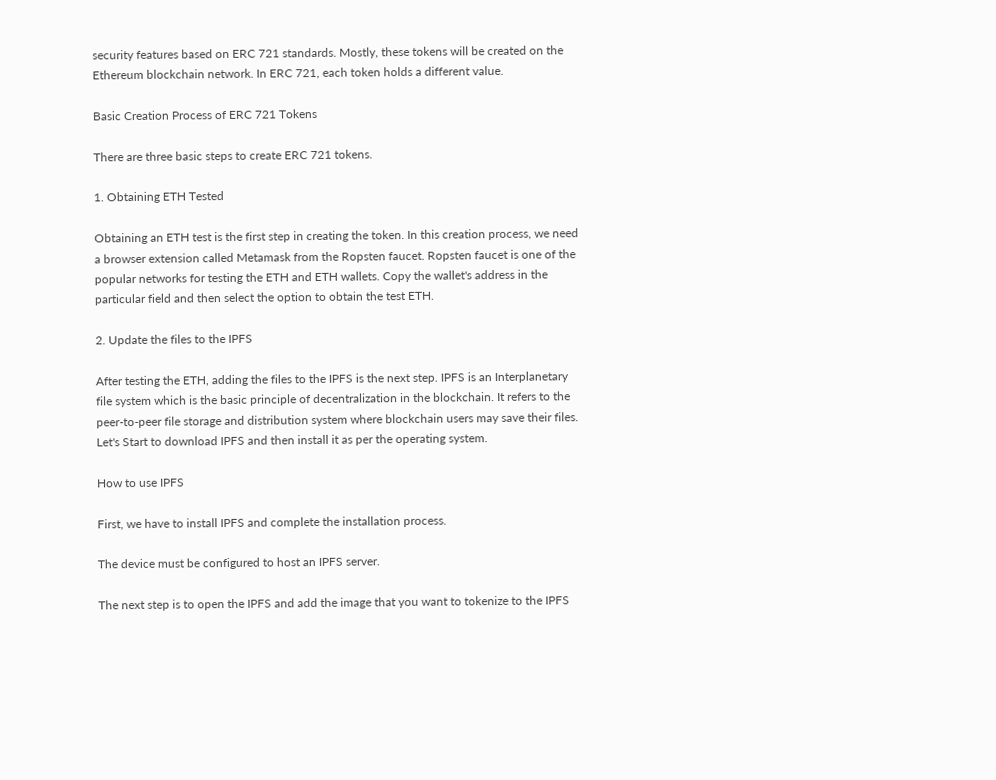security features based on ERC 721 standards. Mostly, these tokens will be created on the Ethereum blockchain network. In ERC 721, each token holds a different value.

Basic Creation Process of ERC 721 Tokens

There are three basic steps to create ERC 721 tokens.

1. Obtaining ETH Tested

Obtaining an ETH test is the first step in creating the token. In this creation process, we need a browser extension called Metamask from the Ropsten faucet. Ropsten faucet is one of the popular networks for testing the ETH and ETH wallets. Copy the wallet's address in the particular field and then select the option to obtain the test ETH.

2. Update the files to the IPFS

After testing the ETH, adding the files to the IPFS is the next step. IPFS is an Interplanetary file system which is the basic principle of decentralization in the blockchain. It refers to the peer-to-peer file storage and distribution system where blockchain users may save their files. Let's Start to download IPFS and then install it as per the operating system.

How to use IPFS

First, we have to install IPFS and complete the installation process.

The device must be configured to host an IPFS server.

The next step is to open the IPFS and add the image that you want to tokenize to the IPFS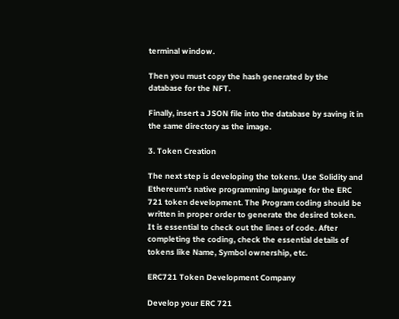terminal window.

Then you must copy the hash generated by the database for the NFT.

Finally, insert a JSON file into the database by saving it in the same directory as the image.

3. Token Creation

The next step is developing the tokens. Use Solidity and Ethereum's native programming language for the ERC 721 token development. The Program coding should be written in proper order to generate the desired token. It is essential to check out the lines of code. After completing the coding, check the essential details of tokens like Name, Symbol ownership, etc.

ERC721 Token Development Company

Develop your ERC 721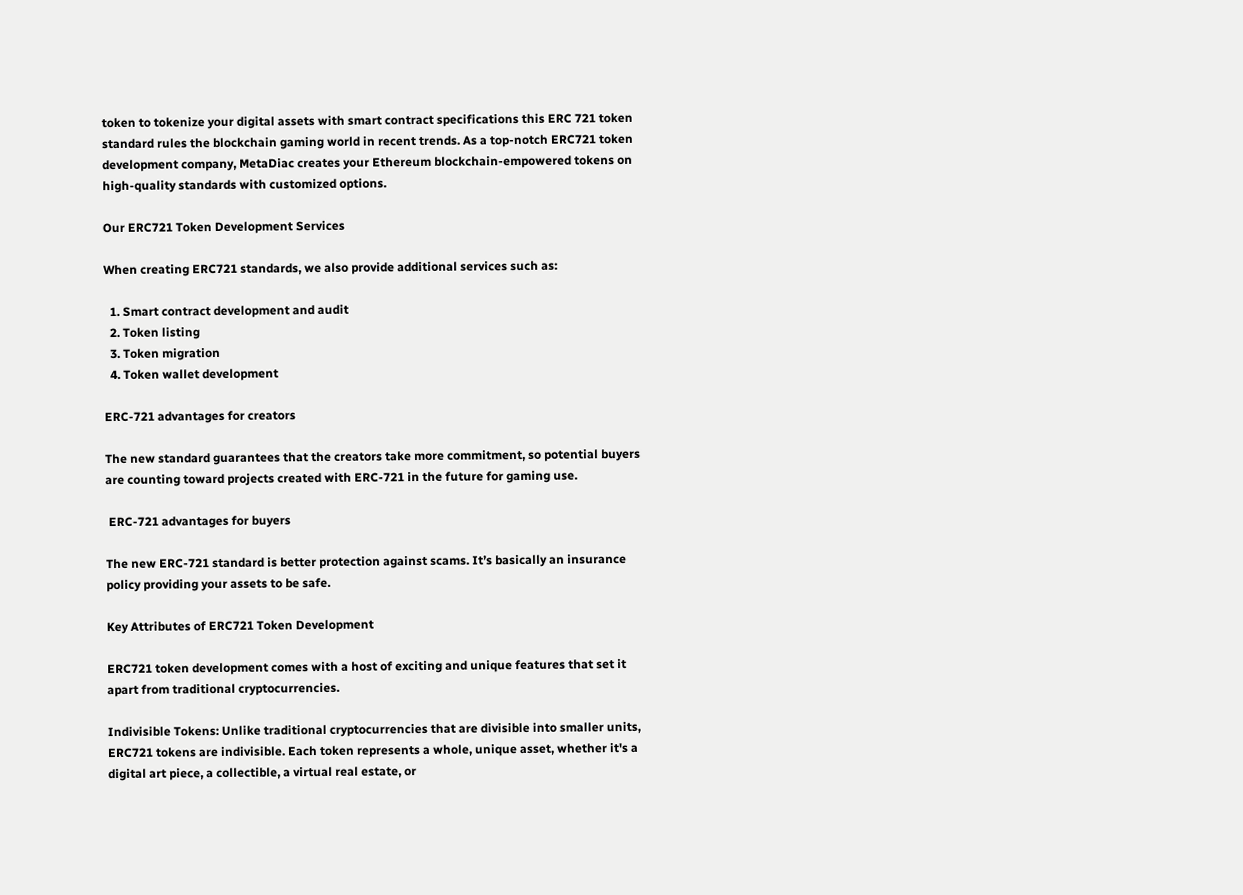token to tokenize your digital assets with smart contract specifications this ERC 721 token standard rules the blockchain gaming world in recent trends. As a top-notch ERC721 token development company, MetaDiac creates your Ethereum blockchain-empowered tokens on high-quality standards with customized options.

Our ERC721 Token Development Services

When creating ERC721 standards, we also provide additional services such as:

  1. Smart contract development and audit
  2. Token listing
  3. Token migration
  4. Token wallet development

ERC-721 advantages for creators

The new standard guarantees that the creators take more commitment, so potential buyers are counting toward projects created with ERC-721 in the future for gaming use.

 ERC-721 advantages for buyers

The new ERC-721 standard is better protection against scams. It’s basically an insurance policy providing your assets to be safe.

Key Attributes of ERC721 Token Development

ERC721 token development comes with a host of exciting and unique features that set it apart from traditional cryptocurrencies.

Indivisible Tokens: Unlike traditional cryptocurrencies that are divisible into smaller units, ERC721 tokens are indivisible. Each token represents a whole, unique asset, whether it's a digital art piece, a collectible, a virtual real estate, or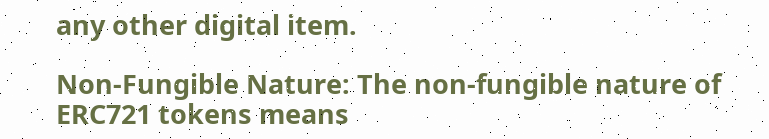any other digital item.

Non-Fungible Nature: The non-fungible nature of ERC721 tokens means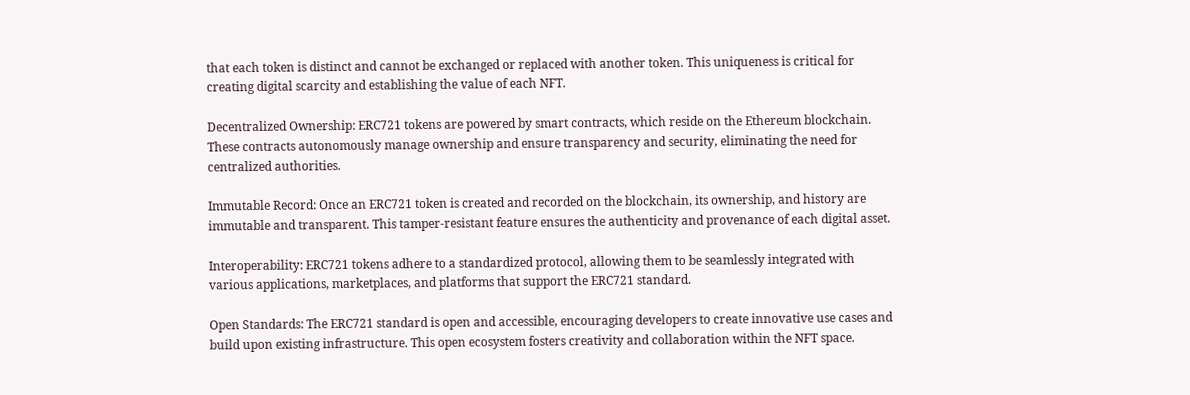that each token is distinct and cannot be exchanged or replaced with another token. This uniqueness is critical for creating digital scarcity and establishing the value of each NFT.

Decentralized Ownership: ERC721 tokens are powered by smart contracts, which reside on the Ethereum blockchain. These contracts autonomously manage ownership and ensure transparency and security, eliminating the need for centralized authorities.

Immutable Record: Once an ERC721 token is created and recorded on the blockchain, its ownership, and history are immutable and transparent. This tamper-resistant feature ensures the authenticity and provenance of each digital asset.

Interoperability: ERC721 tokens adhere to a standardized protocol, allowing them to be seamlessly integrated with various applications, marketplaces, and platforms that support the ERC721 standard.

Open Standards: The ERC721 standard is open and accessible, encouraging developers to create innovative use cases and build upon existing infrastructure. This open ecosystem fosters creativity and collaboration within the NFT space.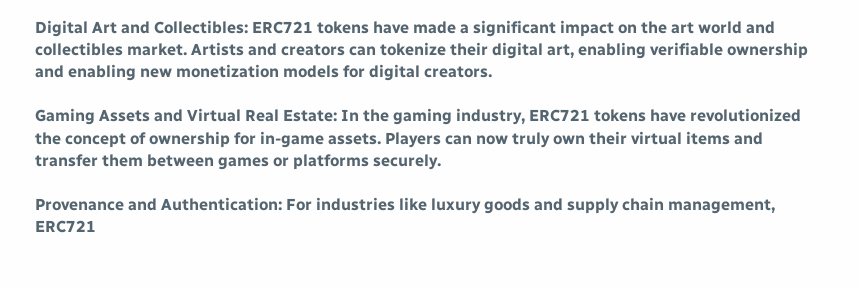Digital Art and Collectibles: ERC721 tokens have made a significant impact on the art world and collectibles market. Artists and creators can tokenize their digital art, enabling verifiable ownership and enabling new monetization models for digital creators.

Gaming Assets and Virtual Real Estate: In the gaming industry, ERC721 tokens have revolutionized the concept of ownership for in-game assets. Players can now truly own their virtual items and transfer them between games or platforms securely.

Provenance and Authentication: For industries like luxury goods and supply chain management, ERC721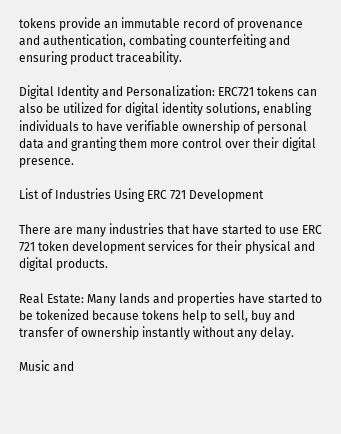tokens provide an immutable record of provenance and authentication, combating counterfeiting and ensuring product traceability.

Digital Identity and Personalization: ERC721 tokens can also be utilized for digital identity solutions, enabling individuals to have verifiable ownership of personal data and granting them more control over their digital presence.

List of Industries Using ERC 721 Development

There are many industries that have started to use ERC 721 token development services for their physical and digital products.

Real Estate: Many lands and properties have started to be tokenized because tokens help to sell, buy and transfer of ownership instantly without any delay.

Music and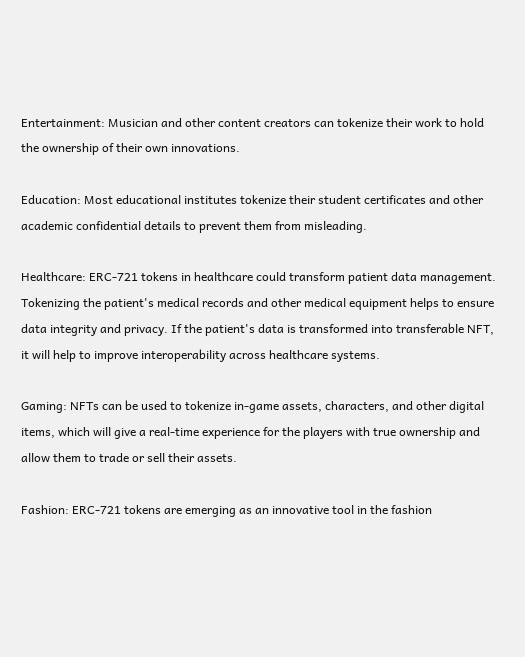Entertainment: Musician and other content creators can tokenize their work to hold the ownership of their own innovations.

Education: Most educational institutes tokenize their student certificates and other academic confidential details to prevent them from misleading.

Healthcare: ERC-721 tokens in healthcare could transform patient data management. Tokenizing the patient's medical records and other medical equipment helps to ensure data integrity and privacy. If the patient's data is transformed into transferable NFT, it will help to improve interoperability across healthcare systems.

Gaming: NFTs can be used to tokenize in-game assets, characters, and other digital items, which will give a real-time experience for the players with true ownership and allow them to trade or sell their assets.

Fashion: ERC-721 tokens are emerging as an innovative tool in the fashion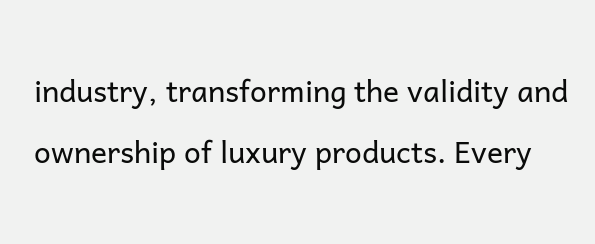industry, transforming the validity and ownership of luxury products. Every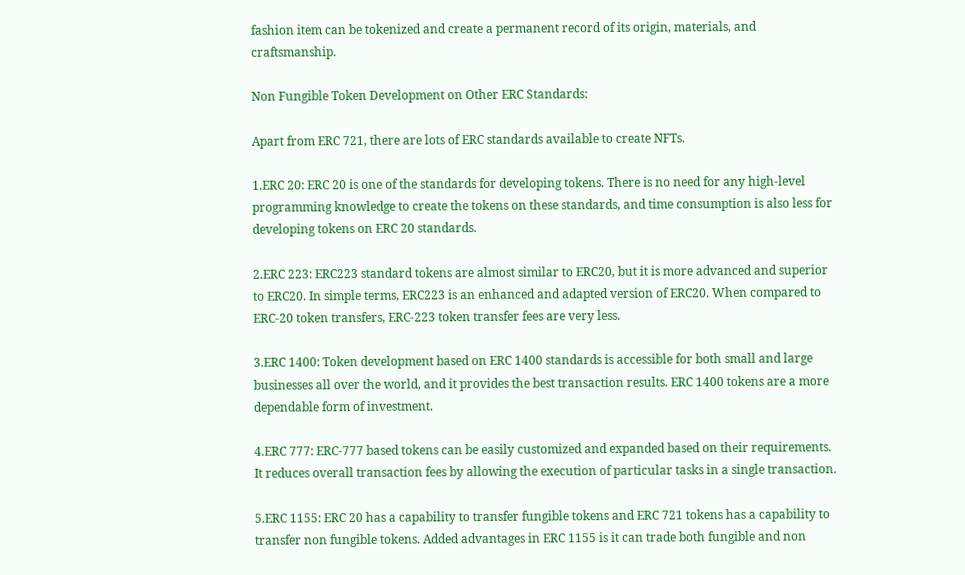fashion item can be tokenized and create a permanent record of its origin, materials, and craftsmanship.

Non Fungible Token Development on Other ERC Standards:

Apart from ERC 721, there are lots of ERC standards available to create NFTs.

1.ERC 20: ERC 20 is one of the standards for developing tokens. There is no need for any high-level programming knowledge to create the tokens on these standards, and time consumption is also less for developing tokens on ERC 20 standards.

2.ERC 223: ERC223 standard tokens are almost similar to ERC20, but it is more advanced and superior to ERC20. In simple terms, ERC223 is an enhanced and adapted version of ERC20. When compared to ERC-20 token transfers, ERC-223 token transfer fees are very less.

3.ERC 1400: Token development based on ERC 1400 standards is accessible for both small and large businesses all over the world, and it provides the best transaction results. ERC 1400 tokens are a more dependable form of investment.

4.ERC 777: ERC-777 based tokens can be easily customized and expanded based on their requirements. It reduces overall transaction fees by allowing the execution of particular tasks in a single transaction.

5.ERC 1155: ERC 20 has a capability to transfer fungible tokens and ERC 721 tokens has a capability to transfer non fungible tokens. Added advantages in ERC 1155 is it can trade both fungible and non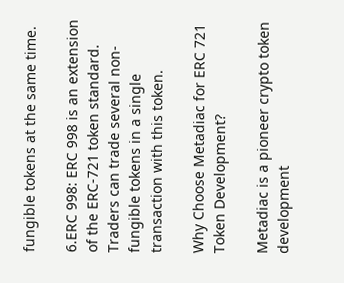fungible tokens at the same time.

6.ERC 998: ERC 998 is an extension of the ERC-721 token standard. Traders can trade several non-fungible tokens in a single transaction with this token.

Why Choose Metadiac for ERC 721 Token Development?

Metadiac is a pioneer crypto token development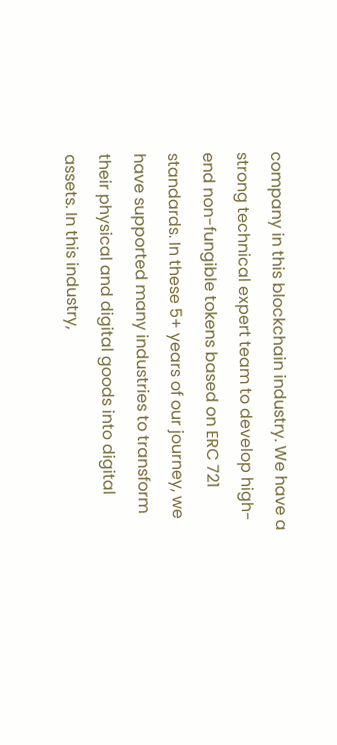company in this blockchain industry. We have a strong technical expert team to develop high-end non-fungible tokens based on ERC 721 standards. In these 5+ years of our journey, we have supported many industries to transform their physical and digital goods into digital assets. In this industry,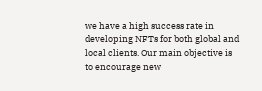we have a high success rate in developing NFTs for both global and local clients. Our main objective is to encourage new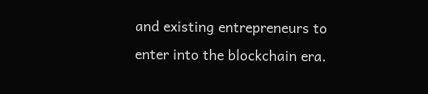and existing entrepreneurs to enter into the blockchain era.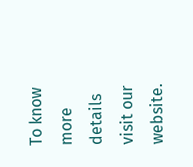To know more details visit our website.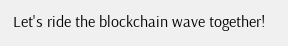Let's ride the blockchain wave together!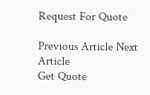Request For Quote

Previous Article Next Article
Get Quote